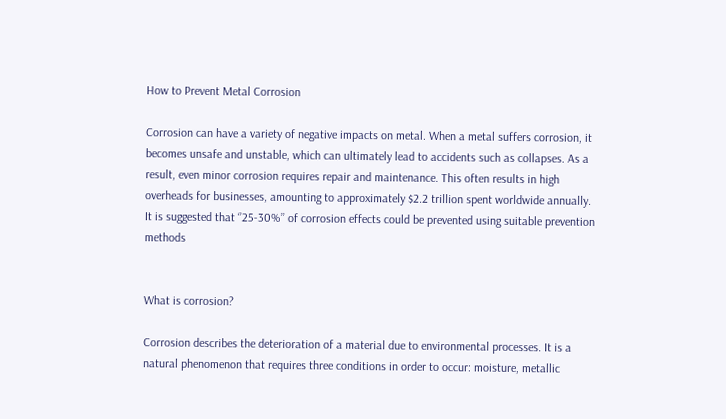How to Prevent Metal Corrosion

Corrosion can have a variety of negative impacts on metal. When a metal suffers corrosion, it becomes unsafe and unstable, which can ultimately lead to accidents such as collapses. As a result, even minor corrosion requires repair and maintenance. This often results in high overheads for businesses, amounting to approximately $2.2 trillion spent worldwide annually. It is suggested that ‘’25-30%’’ of corrosion effects could be prevented using suitable prevention methods


What is corrosion?

Corrosion describes the deterioration of a material due to environmental processes. It is a natural phenomenon that requires three conditions in order to occur: moisture, metallic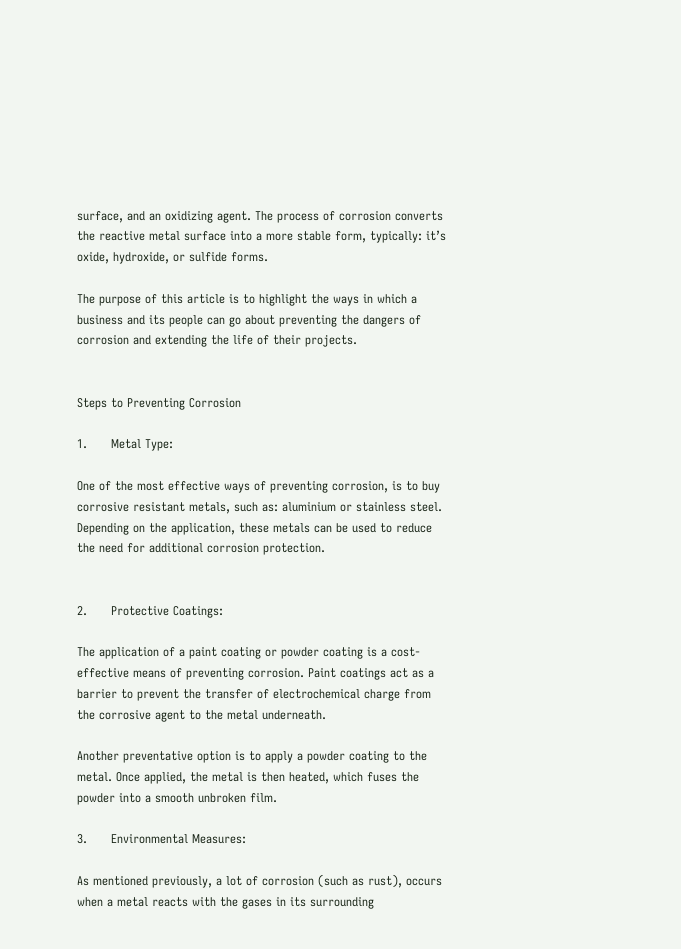surface, and an oxidizing agent. The process of corrosion converts the reactive metal surface into a more stable form, typically: it’s oxide, hydroxide, or sulfide forms.

The purpose of this article is to highlight the ways in which a business and its people can go about preventing the dangers of corrosion and extending the life of their projects.


Steps to Preventing Corrosion

1.      Metal Type:

One of the most effective ways of preventing corrosion, is to buy corrosive resistant metals, such as: aluminium or stainless steel. Depending on the application, these metals can be used to reduce the need for additional corrosion protection.


2.      Protective Coatings:

The application of a paint coating or powder coating is a cost-effective means of preventing corrosion. Paint coatings act as a barrier to prevent the transfer of electrochemical charge from the corrosive agent to the metal underneath.

Another preventative option is to apply a powder coating to the metal. Once applied, the metal is then heated, which fuses the powder into a smooth unbroken film.

3.      Environmental Measures:

As mentioned previously, a lot of corrosion (such as rust), occurs when a metal reacts with the gases in its surrounding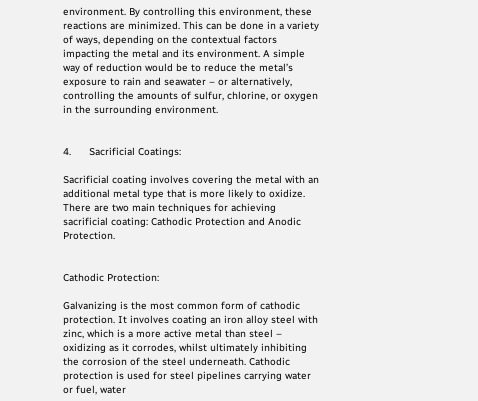environment. By controlling this environment, these reactions are minimized. This can be done in a variety of ways, depending on the contextual factors impacting the metal and its environment. A simple way of reduction would be to reduce the metal’s exposure to rain and seawater – or alternatively, controlling the amounts of sulfur, chlorine, or oxygen in the surrounding environment.


4.      Sacrificial Coatings:

Sacrificial coating involves covering the metal with an additional metal type that is more likely to oxidize. There are two main techniques for achieving sacrificial coating: Cathodic Protection and Anodic Protection.


Cathodic Protection:

Galvanizing is the most common form of cathodic protection. It involves coating an iron alloy steel with zinc, which is a more active metal than steel – oxidizing as it corrodes, whilst ultimately inhibiting the corrosion of the steel underneath. Cathodic protection is used for steel pipelines carrying water or fuel, water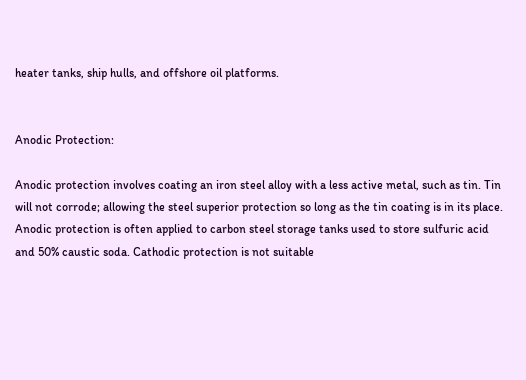heater tanks, ship hulls, and offshore oil platforms.


Anodic Protection:

Anodic protection involves coating an iron steel alloy with a less active metal, such as tin. Tin will not corrode; allowing the steel superior protection so long as the tin coating is in its place. Anodic protection is often applied to carbon steel storage tanks used to store sulfuric acid and 50% caustic soda. Cathodic protection is not suitable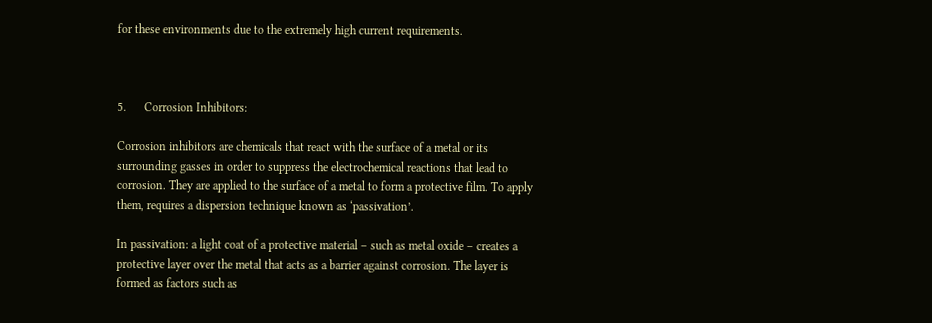for these environments due to the extremely high current requirements.



5.      Corrosion Inhibitors:

Corrosion inhibitors are chemicals that react with the surface of a metal or its surrounding gasses in order to suppress the electrochemical reactions that lead to corrosion. They are applied to the surface of a metal to form a protective film. To apply them, requires a dispersion technique known as ‘passivation’.

In passivation: a light coat of a protective material – such as metal oxide – creates a protective layer over the metal that acts as a barrier against corrosion. The layer is formed as factors such as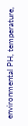environmental PH, temperature,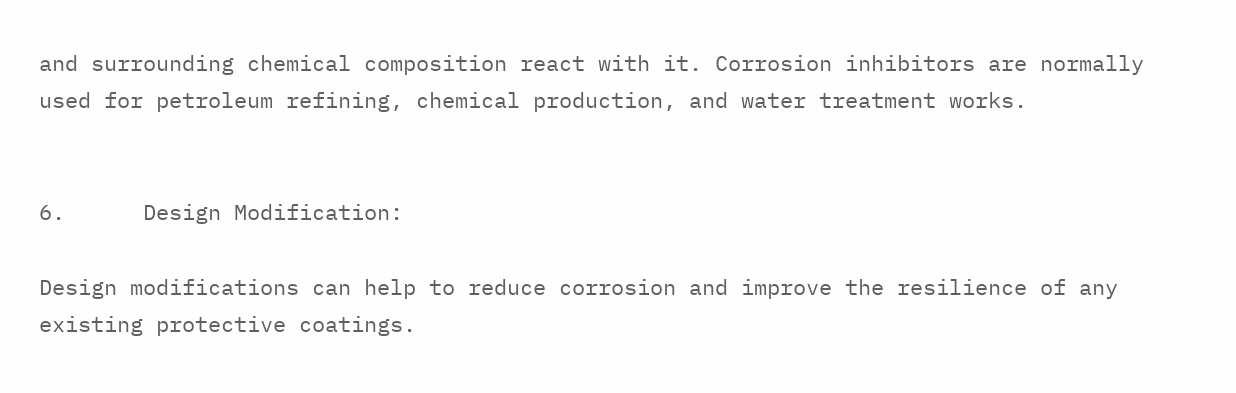and surrounding chemical composition react with it. Corrosion inhibitors are normally used for petroleum refining, chemical production, and water treatment works.


6.      Design Modification:

Design modifications can help to reduce corrosion and improve the resilience of any existing protective coatings.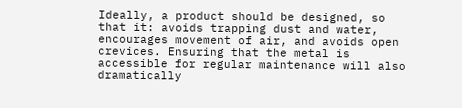Ideally, a product should be designed, so that it: avoids trapping dust and water, encourages movement of air, and avoids open crevices. Ensuring that the metal is accessible for regular maintenance will also dramatically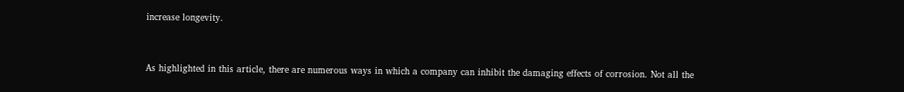increase longevity.


As highlighted in this article, there are numerous ways in which a company can inhibit the damaging effects of corrosion. Not all the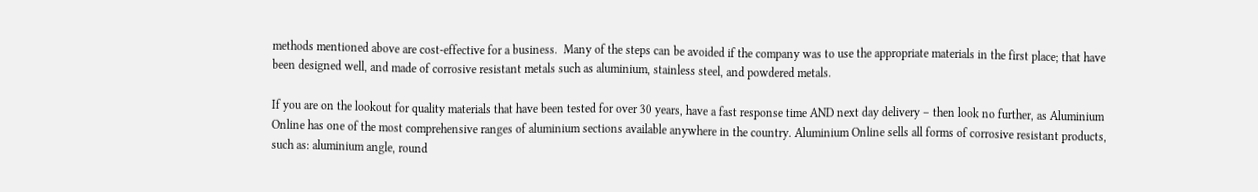methods mentioned above are cost-effective for a business.  Many of the steps can be avoided if the company was to use the appropriate materials in the first place; that have been designed well, and made of corrosive resistant metals such as aluminium, stainless steel, and powdered metals.

If you are on the lookout for quality materials that have been tested for over 30 years, have a fast response time AND next day delivery – then look no further, as Aluminium Online has one of the most comprehensive ranges of aluminium sections available anywhere in the country. Aluminium Online sells all forms of corrosive resistant products, such as: aluminium angle, round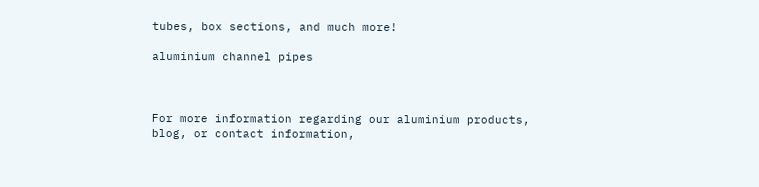tubes, box sections, and much more!

aluminium channel pipes



For more information regarding our aluminium products, blog, or contact information,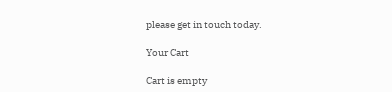please get in touch today.

Your Cart

Cart is empty